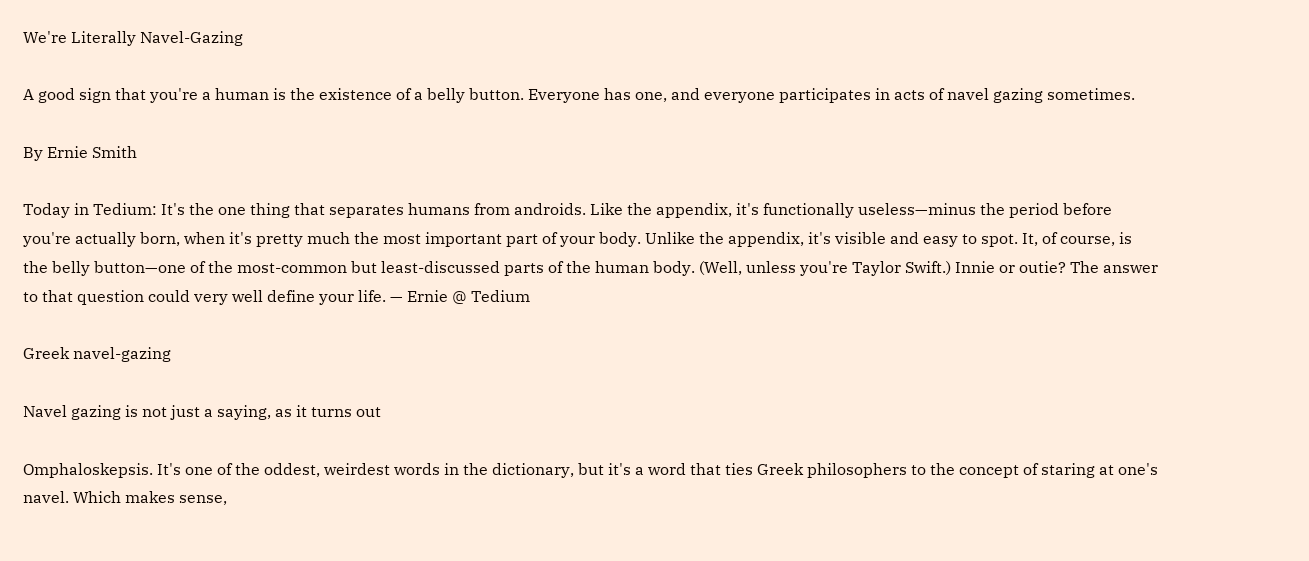We're Literally Navel-Gazing

A good sign that you're a human is the existence of a belly button. Everyone has one, and everyone participates in acts of navel gazing sometimes.

By Ernie Smith

Today in Tedium: It's the one thing that separates humans from androids. Like the appendix, it's functionally useless—minus the period before you're actually born, when it's pretty much the most important part of your body. Unlike the appendix, it's visible and easy to spot. It, of course, is the belly button—one of the most-common but least-discussed parts of the human body. (Well, unless you're Taylor Swift.) Innie or outie? The answer to that question could very well define your life. — Ernie @ Tedium

Greek navel-gazing

Navel gazing is not just a saying, as it turns out

Omphaloskepsis. It's one of the oddest, weirdest words in the dictionary, but it's a word that ties Greek philosophers to the concept of staring at one's navel. Which makes sense,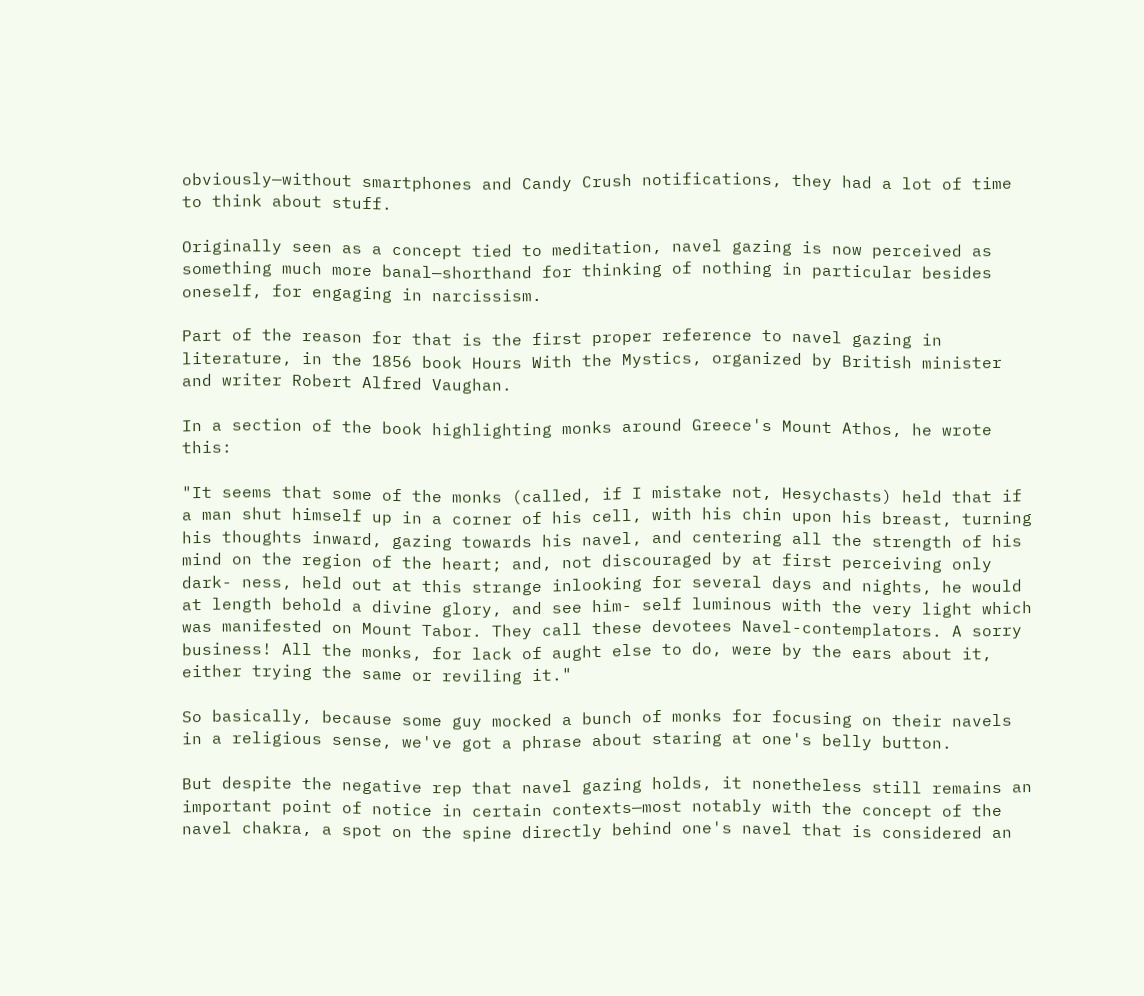obviously—without smartphones and Candy Crush notifications, they had a lot of time to think about stuff.

Originally seen as a concept tied to meditation, navel gazing is now perceived as something much more banal—shorthand for thinking of nothing in particular besides oneself, for engaging in narcissism.

Part of the reason for that is the first proper reference to navel gazing in literature, in the 1856 book Hours With the Mystics, organized by British minister and writer Robert Alfred Vaughan.

In a section of the book highlighting monks around Greece's Mount Athos, he wrote this:

"It seems that some of the monks (called, if I mistake not, Hesychasts) held that if a man shut himself up in a corner of his cell, with his chin upon his breast, turning his thoughts inward, gazing towards his navel, and centering all the strength of his mind on the region of the heart; and, not discouraged by at first perceiving only dark- ness, held out at this strange inlooking for several days and nights, he would at length behold a divine glory, and see him- self luminous with the very light which was manifested on Mount Tabor. They call these devotees Navel-contemplators. A sorry business! All the monks, for lack of aught else to do, were by the ears about it, either trying the same or reviling it."

So basically, because some guy mocked a bunch of monks for focusing on their navels in a religious sense, we've got a phrase about staring at one's belly button.

But despite the negative rep that navel gazing holds, it nonetheless still remains an important point of notice in certain contexts—most notably with the concept of the navel chakra, a spot on the spine directly behind one's navel that is considered an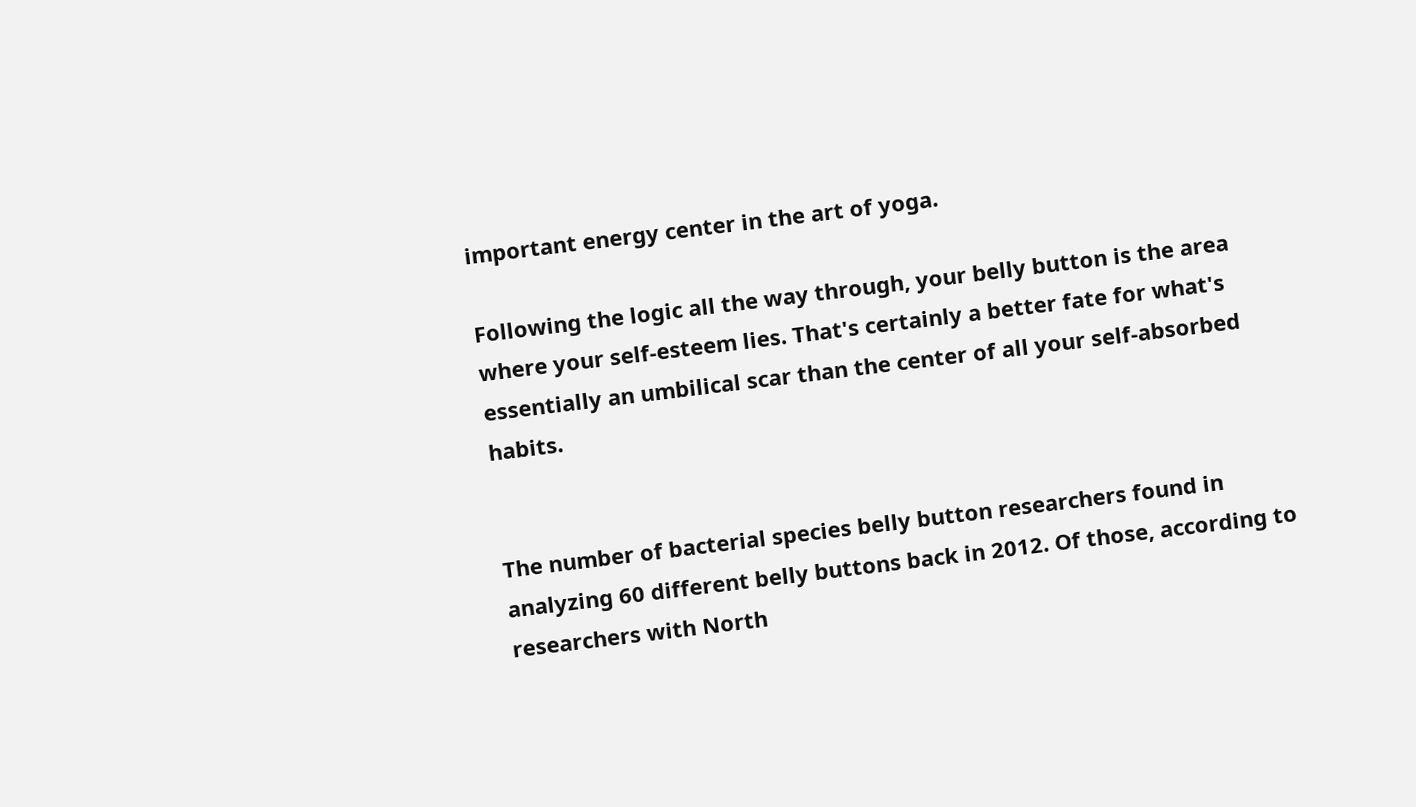important energy center in the art of yoga.

Following the logic all the way through, your belly button is the area where your self-esteem lies. That's certainly a better fate for what's essentially an umbilical scar than the center of all your self-absorbed habits.


The number of bacterial species belly button researchers found in analyzing 60 different belly buttons back in 2012. Of those, according to researchers with North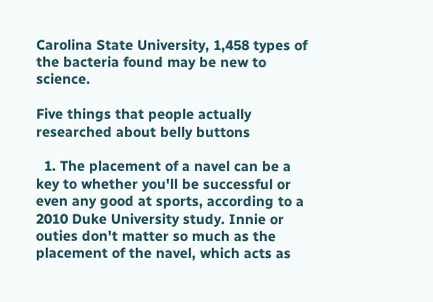Carolina State University, 1,458 types of the bacteria found may be new to science.

Five things that people actually researched about belly buttons

  1. The placement of a navel can be a key to whether you'll be successful or even any good at sports, according to a 2010 Duke University study. Innie or outies don't matter so much as the placement of the navel, which acts as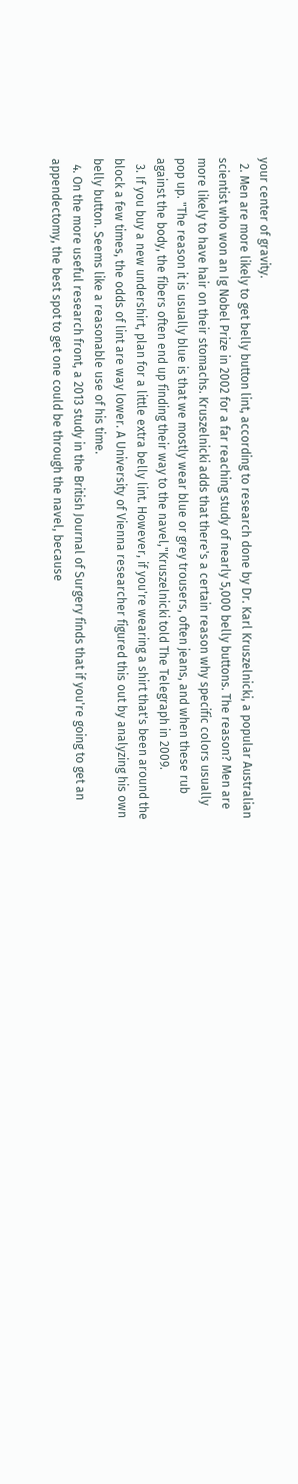your center of gravity.
  2. Men are more likely to get belly button lint, according to research done by Dr. Karl Kruszelnicki, a popular Australian scientist who won an Ig Nobel Prize in 2002 for a far reaching study of nearly 5,000 belly buttons. The reason? Men are more likely to have hair on their stomachs. Kruszelnicki adds that there's a certain reason why specific colors usually pop up. "The reason it is usually blue is that we mostly wear blue or grey trousers, often jeans, and when these rub against the body, the fibers often end up finding their way to the navel,"Kruszelnicki told The Telegraph in 2009.
  3. If you buy a new undershirt, plan for a little extra belly lint. However, if you're wearing a shirt that's been around the block a few times, the odds of lint are way lower. A University of Vienna researcher figured this out by analyzing his own belly button. Seems like a reasonable use of his time.
  4. On the more useful research front, a 2013 study in the British Journal of Surgery finds that if you're going to get an appendectomy, the best spot to get one could be through the navel, because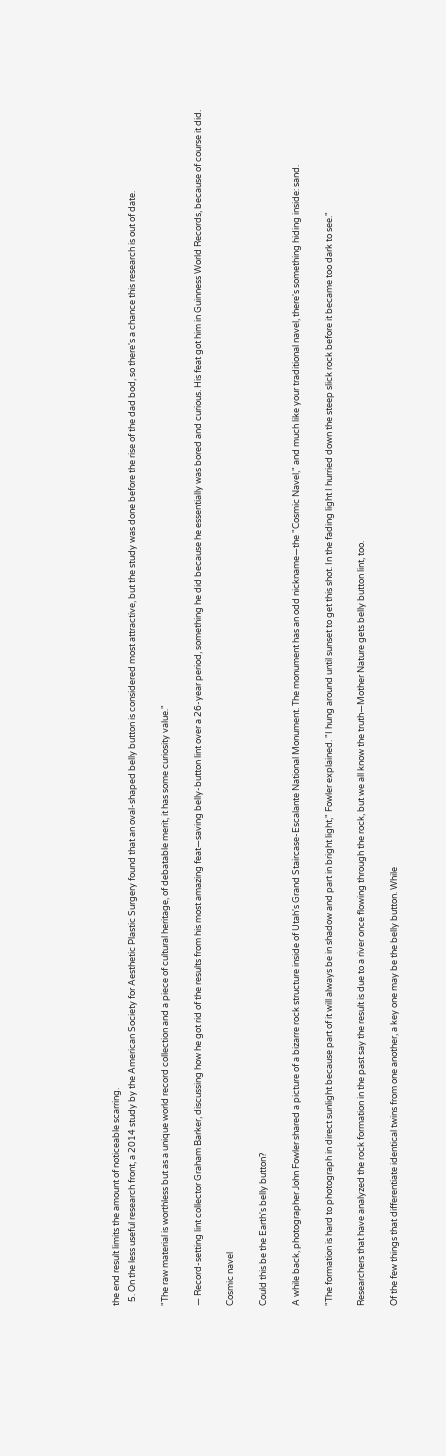the end result limits the amount of noticeable scarring.
  5. On the less useful research front, a 2014 study by the American Society for Aesthetic Plastic Surgery found that an oval-shaped belly button is considered most attractive, but the study was done before the rise of the dad bod, so there's a chance this research is out of date.

"The raw material is worthless but as a unique world record collection and a piece of cultural heritage, of debatable merit, it has some curiosity value."

— Record-setting lint collector Graham Barker, discussing how he got rid of the results from his most amazing feat—saving belly-button lint over a 26-year period, something he did because he essentially was bored and curious. His feat got him in Guinness World Records, because of course it did.

Cosmic navel

Could this be the Earth's belly button?

A while back, photographer John Fowler shared a picture of a bizarre rock structure inside of Utah's Grand Staircase-Escalante National Monument. The monument has an odd nickname—the "Cosmic Navel," and much like your traditional navel, there's something hiding inside: sand.

"The formation is hard to photograph in direct sunlight because part of it will always be in shadow and part in bright light," Fowler explained. "I hung around until sunset to get this shot. In the fading light I hurried down the steep slick rock before it became too dark to see."

Researchers that have analyzed the rock formation in the past say the result is due to a river once flowing through the rock, but we all know the truth—Mother Nature gets belly button lint, too.

Of the few things that differentiate identical twins from one another, a key one may be the belly button. While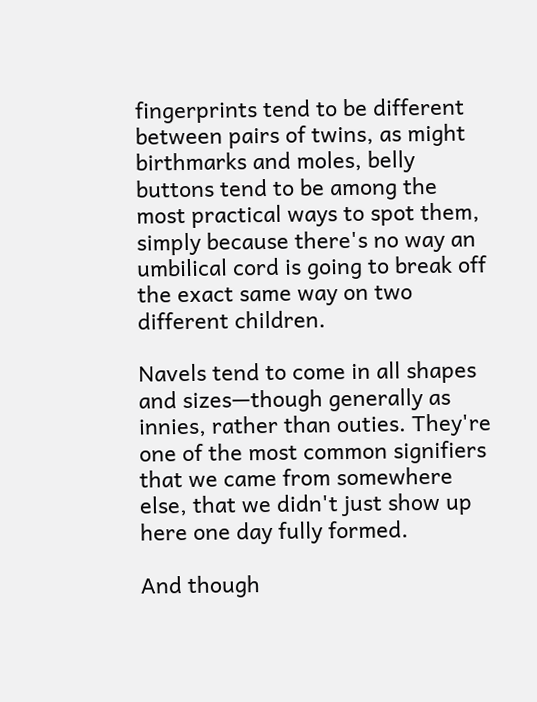fingerprints tend to be different between pairs of twins, as might birthmarks and moles, belly buttons tend to be among the most practical ways to spot them, simply because there's no way an umbilical cord is going to break off the exact same way on two different children.

Navels tend to come in all shapes and sizes—though generally as innies, rather than outies. They're one of the most common signifiers that we came from somewhere else, that we didn't just show up here one day fully formed.

And though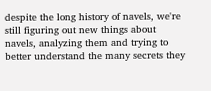despite the long history of navels, we're still figuring out new things about navels, analyzing them and trying to better understand the many secrets they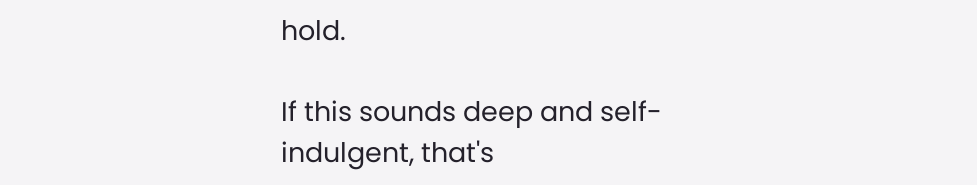hold.

If this sounds deep and self-indulgent, that's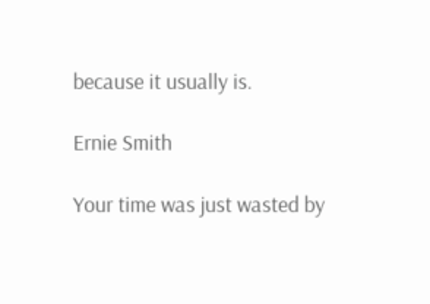because it usually is.

Ernie Smith

Your time was just wasted by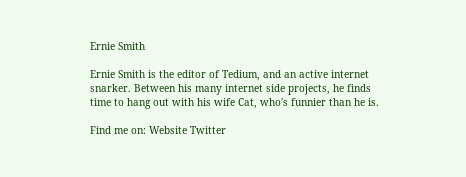Ernie Smith

Ernie Smith is the editor of Tedium, and an active internet snarker. Between his many internet side projects, he finds time to hang out with his wife Cat, who's funnier than he is.

Find me on: Website Twitter